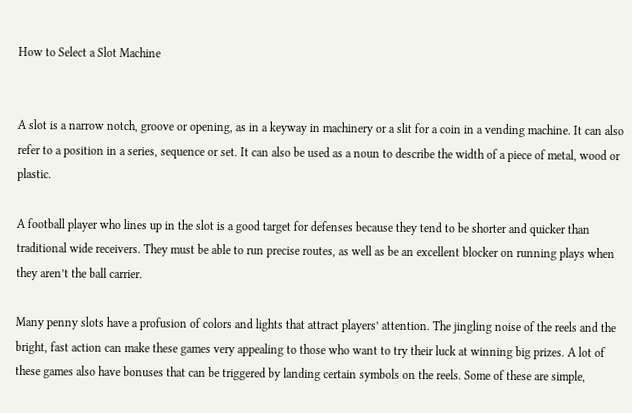How to Select a Slot Machine


A slot is a narrow notch, groove or opening, as in a keyway in machinery or a slit for a coin in a vending machine. It can also refer to a position in a series, sequence or set. It can also be used as a noun to describe the width of a piece of metal, wood or plastic.

A football player who lines up in the slot is a good target for defenses because they tend to be shorter and quicker than traditional wide receivers. They must be able to run precise routes, as well as be an excellent blocker on running plays when they aren’t the ball carrier.

Many penny slots have a profusion of colors and lights that attract players’ attention. The jingling noise of the reels and the bright, fast action can make these games very appealing to those who want to try their luck at winning big prizes. A lot of these games also have bonuses that can be triggered by landing certain symbols on the reels. Some of these are simple,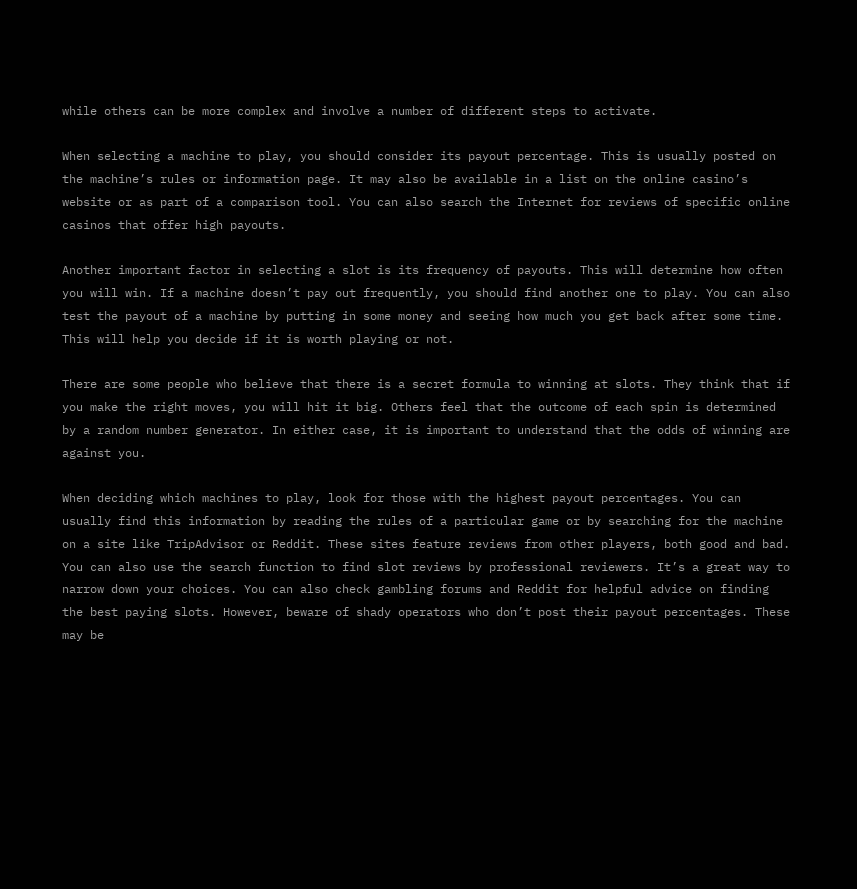while others can be more complex and involve a number of different steps to activate.

When selecting a machine to play, you should consider its payout percentage. This is usually posted on the machine’s rules or information page. It may also be available in a list on the online casino’s website or as part of a comparison tool. You can also search the Internet for reviews of specific online casinos that offer high payouts.

Another important factor in selecting a slot is its frequency of payouts. This will determine how often you will win. If a machine doesn’t pay out frequently, you should find another one to play. You can also test the payout of a machine by putting in some money and seeing how much you get back after some time. This will help you decide if it is worth playing or not.

There are some people who believe that there is a secret formula to winning at slots. They think that if you make the right moves, you will hit it big. Others feel that the outcome of each spin is determined by a random number generator. In either case, it is important to understand that the odds of winning are against you.

When deciding which machines to play, look for those with the highest payout percentages. You can usually find this information by reading the rules of a particular game or by searching for the machine on a site like TripAdvisor or Reddit. These sites feature reviews from other players, both good and bad. You can also use the search function to find slot reviews by professional reviewers. It’s a great way to narrow down your choices. You can also check gambling forums and Reddit for helpful advice on finding the best paying slots. However, beware of shady operators who don’t post their payout percentages. These may be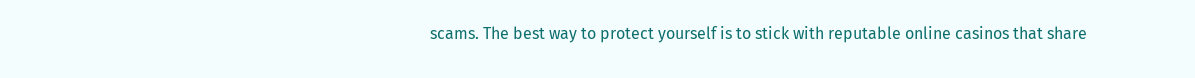scams. The best way to protect yourself is to stick with reputable online casinos that share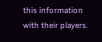this information with their players.